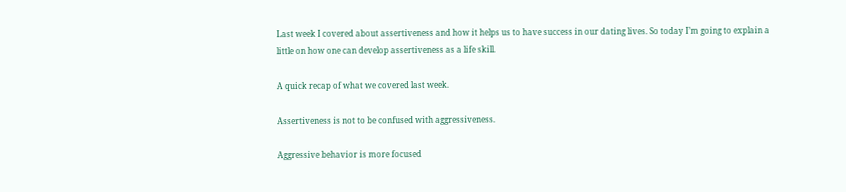Last week I covered about assertiveness and how it helps us to have success in our dating lives. So today I’m going to explain a little on how one can develop assertiveness as a life skill.

A quick recap of what we covered last week.

Assertiveness is not to be confused with aggressiveness.

Aggressive behavior is more focused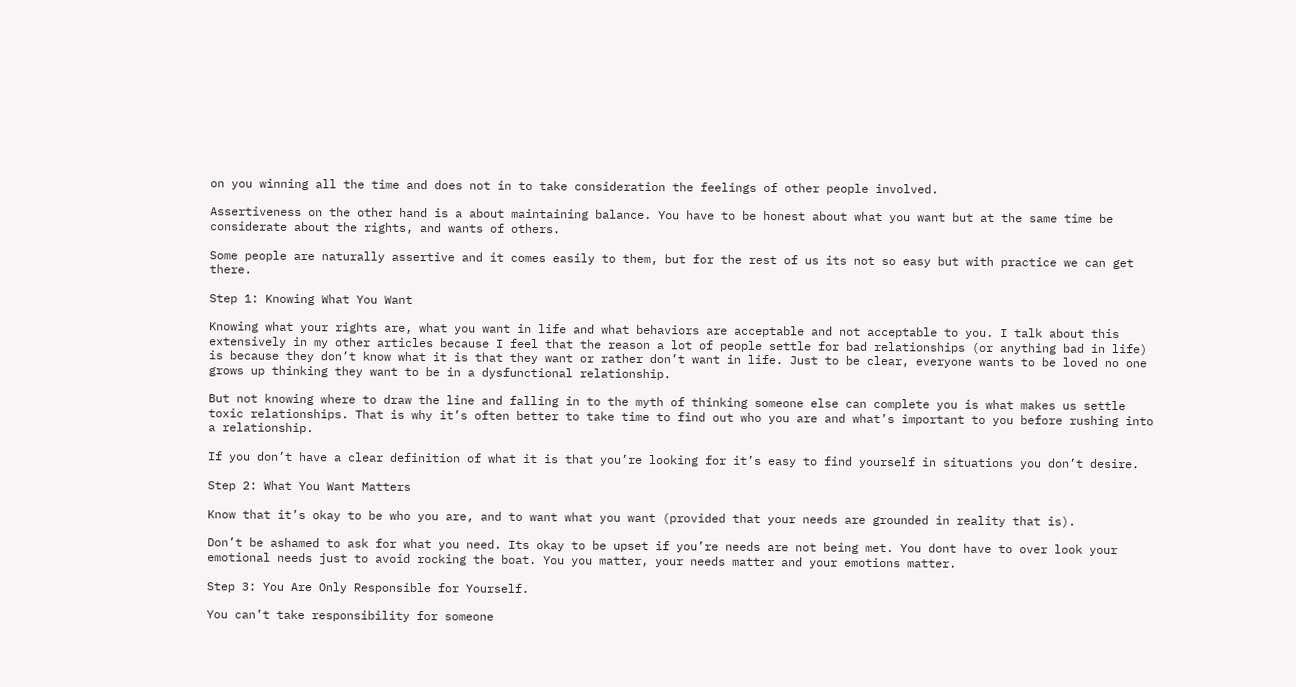on you winning all the time and does not in to take consideration the feelings of other people involved.

Assertiveness on the other hand is a about maintaining balance. You have to be honest about what you want but at the same time be considerate about the rights, and wants of others.

Some people are naturally assertive and it comes easily to them, but for the rest of us its not so easy but with practice we can get there.

Step 1: Knowing What You Want

Knowing what your rights are, what you want in life and what behaviors are acceptable and not acceptable to you. I talk about this extensively in my other articles because I feel that the reason a lot of people settle for bad relationships (or anything bad in life) is because they don’t know what it is that they want or rather don’t want in life. Just to be clear, everyone wants to be loved no one grows up thinking they want to be in a dysfunctional relationship.

But not knowing where to draw the line and falling in to the myth of thinking someone else can complete you is what makes us settle toxic relationships. That is why it’s often better to take time to find out who you are and what’s important to you before rushing into a relationship.

If you don’t have a clear definition of what it is that you’re looking for it’s easy to find yourself in situations you don’t desire.

Step 2: What You Want Matters

Know that it’s okay to be who you are, and to want what you want (provided that your needs are grounded in reality that is).

Don’t be ashamed to ask for what you need. Its okay to be upset if you’re needs are not being met. You dont have to over look your emotional needs just to avoid rocking the boat. You you matter, your needs matter and your emotions matter.

Step 3: You Are Only Responsible for Yourself.

You can’t take responsibility for someone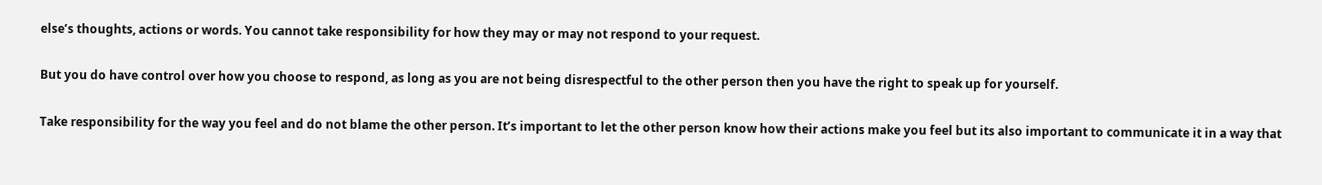else’s thoughts, actions or words. You cannot take responsibility for how they may or may not respond to your request.

But you do have control over how you choose to respond, as long as you are not being disrespectful to the other person then you have the right to speak up for yourself.

Take responsibility for the way you feel and do not blame the other person. It’s important to let the other person know how their actions make you feel but its also important to communicate it in a way that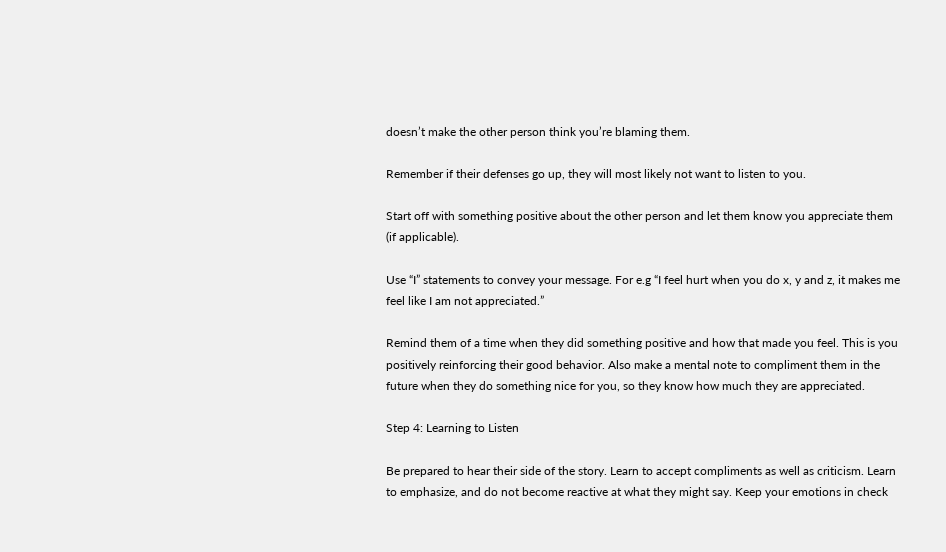doesn’t make the other person think you’re blaming them.

Remember if their defenses go up, they will most likely not want to listen to you.

Start off with something positive about the other person and let them know you appreciate them (if applicable).

Use “I” statements to convey your message. For e.g “I feel hurt when you do x, y and z, it makes me feel like I am not appreciated.”

Remind them of a time when they did something positive and how that made you feel. This is you positively reinforcing their good behavior. Also make a mental note to compliment them in the future when they do something nice for you, so they know how much they are appreciated.

Step 4: Learning to Listen

Be prepared to hear their side of the story. Learn to accept compliments as well as criticism. Learn to emphasize, and do not become reactive at what they might say. Keep your emotions in check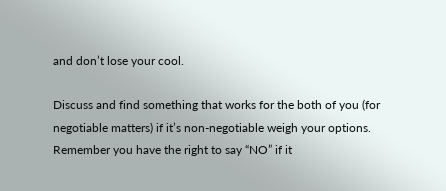and don’t lose your cool.

Discuss and find something that works for the both of you (for negotiable matters) if it’s non-negotiable weigh your options. Remember you have the right to say “NO” if it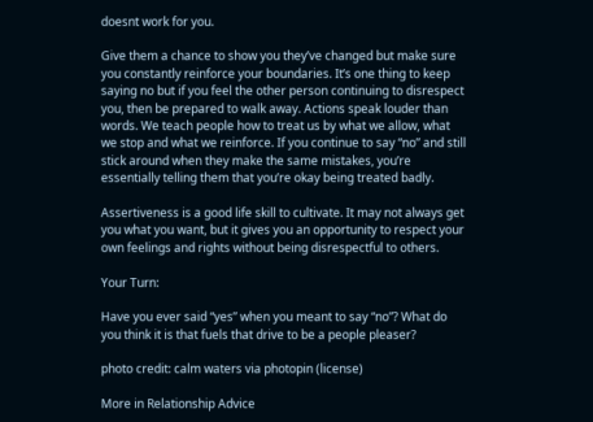doesnt work for you.

Give them a chance to show you they’ve changed but make sure you constantly reinforce your boundaries. It’s one thing to keep saying no but if you feel the other person continuing to disrespect you, then be prepared to walk away. Actions speak louder than words. We teach people how to treat us by what we allow, what we stop and what we reinforce. If you continue to say “no” and still stick around when they make the same mistakes, you’re essentially telling them that you’re okay being treated badly.

Assertiveness is a good life skill to cultivate. It may not always get you what you want, but it gives you an opportunity to respect your own feelings and rights without being disrespectful to others.

Your Turn:

Have you ever said “yes” when you meant to say “no”? What do you think it is that fuels that drive to be a people pleaser?

photo credit: calm waters via photopin (license)

More in Relationship Advice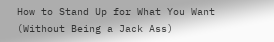How to Stand Up for What You Want (Without Being a Jack Ass)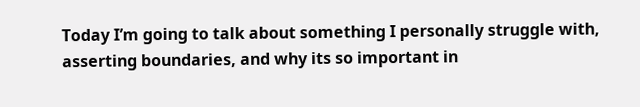Today I’m going to talk about something I personally struggle with, asserting boundaries, and why its so important in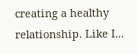creating a healthy relationship. Like I...